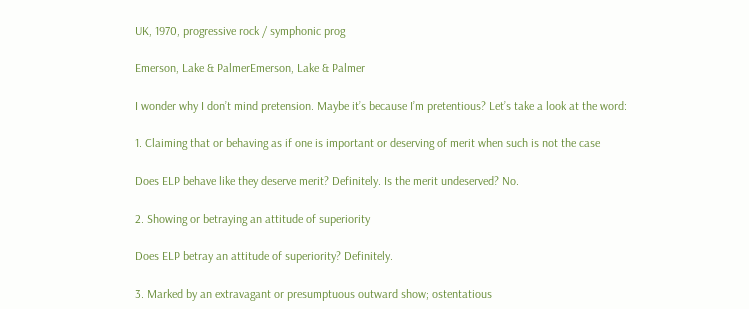UK, 1970, progressive rock / symphonic prog

Emerson, Lake & PalmerEmerson, Lake & Palmer

I wonder why I don’t mind pretension. Maybe it’s because I’m pretentious? Let’s take a look at the word:

1. Claiming that or behaving as if one is important or deserving of merit when such is not the case

Does ELP behave like they deserve merit? Definitely. Is the merit undeserved? No.

2. Showing or betraying an attitude of superiority

Does ELP betray an attitude of superiority? Definitely.

3. Marked by an extravagant or presumptuous outward show; ostentatious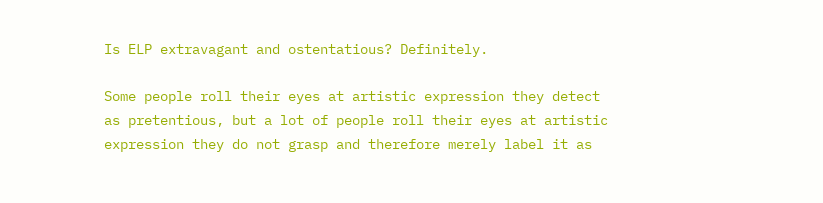Is ELP extravagant and ostentatious? Definitely.

Some people roll their eyes at artistic expression they detect as pretentious, but a lot of people roll their eyes at artistic expression they do not grasp and therefore merely label it as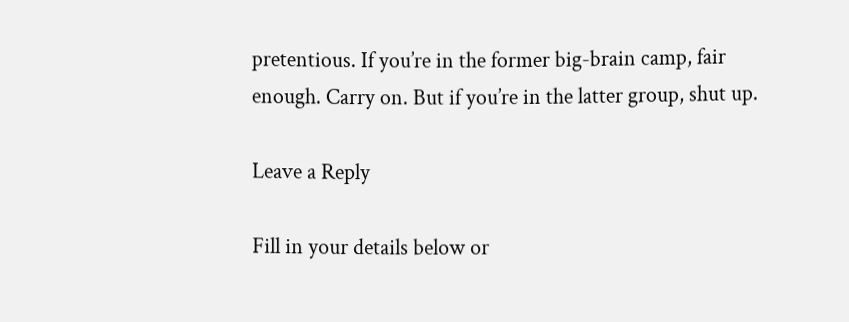pretentious. If you’re in the former big-brain camp, fair enough. Carry on. But if you’re in the latter group, shut up.

Leave a Reply

Fill in your details below or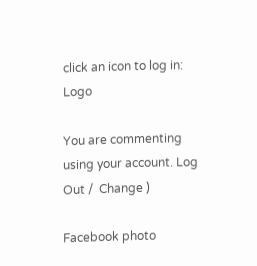click an icon to log in: Logo

You are commenting using your account. Log Out /  Change )

Facebook photo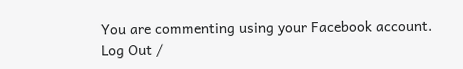You are commenting using your Facebook account. Log Out /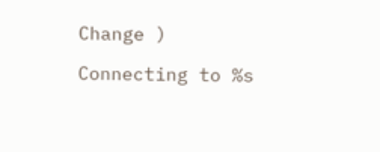Change )

Connecting to %s